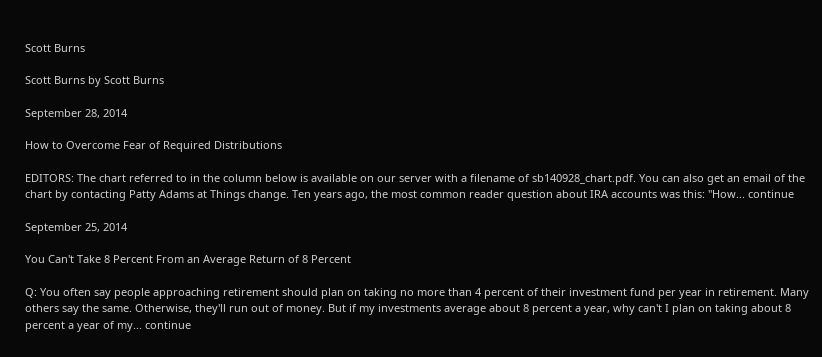Scott Burns

Scott Burns by Scott Burns

September 28, 2014

How to Overcome Fear of Required Distributions

EDITORS: The chart referred to in the column below is available on our server with a filename of sb140928_chart.pdf. You can also get an email of the chart by contacting Patty Adams at Things change. Ten years ago, the most common reader question about IRA accounts was this: "How... continue

September 25, 2014

You Can't Take 8 Percent From an Average Return of 8 Percent

Q: You often say people approaching retirement should plan on taking no more than 4 percent of their investment fund per year in retirement. Many others say the same. Otherwise, they'll run out of money. But if my investments average about 8 percent a year, why can't I plan on taking about 8 percent a year of my... continue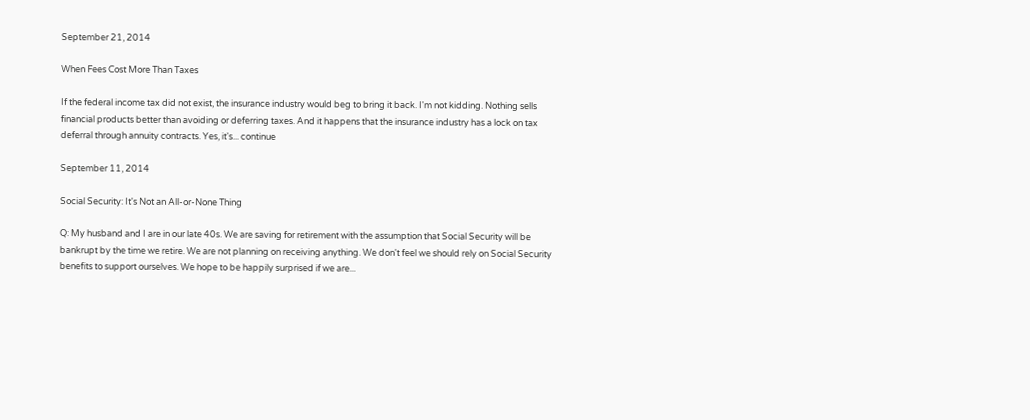September 21, 2014

When Fees Cost More Than Taxes

If the federal income tax did not exist, the insurance industry would beg to bring it back. I'm not kidding. Nothing sells financial products better than avoiding or deferring taxes. And it happens that the insurance industry has a lock on tax deferral through annuity contracts. Yes, it's... continue

September 11, 2014

Social Security: It's Not an All-or-None Thing

Q: My husband and I are in our late 40s. We are saving for retirement with the assumption that Social Security will be bankrupt by the time we retire. We are not planning on receiving anything. We don't feel we should rely on Social Security benefits to support ourselves. We hope to be happily surprised if we are...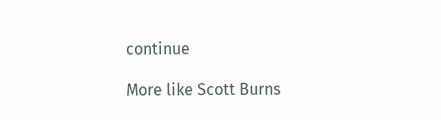continue

More like Scott Burns